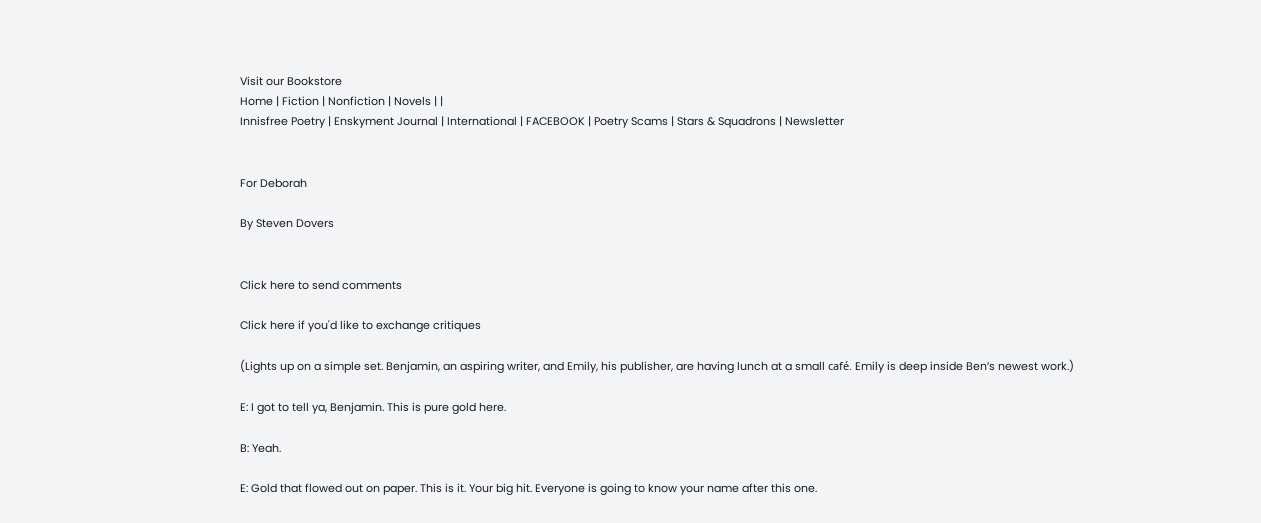Visit our Bookstore
Home | Fiction | Nonfiction | Novels | |
Innisfree Poetry | Enskyment Journal | International | FACEBOOK | Poetry Scams | Stars & Squadrons | Newsletter


For Deborah

By Steven Dovers


Click here to send comments

Click here if you'd like to exchange critiques

(Lights up on a simple set. Benjamin, an aspiring writer, and Emily, his publisher, are having lunch at a small café. Emily is deep inside Ben’s newest work.)

E: I got to tell ya, Benjamin. This is pure gold here.

B: Yeah.

E: Gold that flowed out on paper. This is it. Your big hit. Everyone is going to know your name after this one.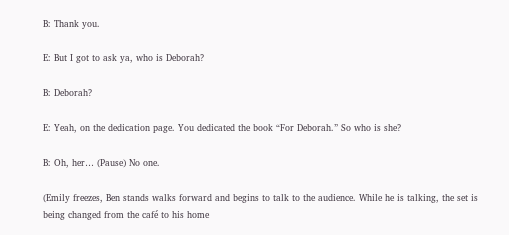B: Thank you.

E: But I got to ask ya, who is Deborah?

B: Deborah?

E: Yeah, on the dedication page. You dedicated the book “For Deborah.” So who is she?

B: Oh, her… (Pause) No one.

(Emily freezes, Ben stands walks forward and begins to talk to the audience. While he is talking, the set is being changed from the café to his home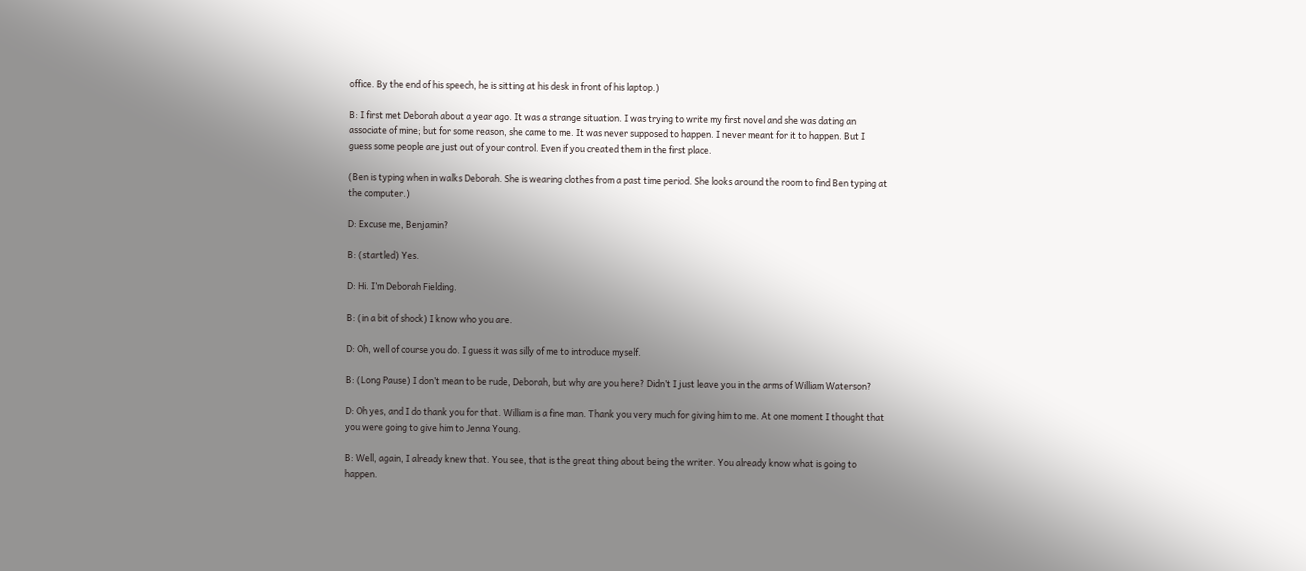office. By the end of his speech, he is sitting at his desk in front of his laptop.)

B: I first met Deborah about a year ago. It was a strange situation. I was trying to write my first novel and she was dating an associate of mine; but for some reason, she came to me. It was never supposed to happen. I never meant for it to happen. But I guess some people are just out of your control. Even if you created them in the first place.

(Ben is typing when in walks Deborah. She is wearing clothes from a past time period. She looks around the room to find Ben typing at the computer.)

D: Excuse me, Benjamin?

B: (startled) Yes.

D: Hi. I’m Deborah Fielding.

B: (in a bit of shock) I know who you are.

D: Oh, well of course you do. I guess it was silly of me to introduce myself.

B: (Long Pause) I don’t mean to be rude, Deborah, but why are you here? Didn’t I just leave you in the arms of William Waterson?

D: Oh yes, and I do thank you for that. William is a fine man. Thank you very much for giving him to me. At one moment I thought that you were going to give him to Jenna Young.

B: Well, again, I already knew that. You see, that is the great thing about being the writer. You already know what is going to happen.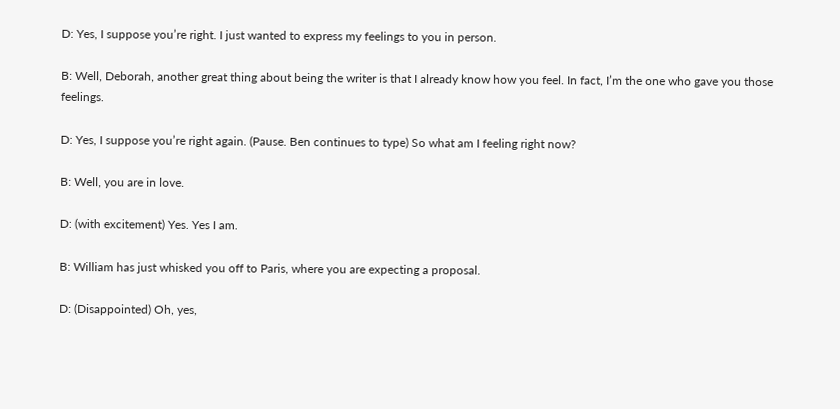D: Yes, I suppose you’re right. I just wanted to express my feelings to you in person.

B: Well, Deborah, another great thing about being the writer is that I already know how you feel. In fact, I’m the one who gave you those feelings.

D: Yes, I suppose you’re right again. (Pause. Ben continues to type) So what am I feeling right now?

B: Well, you are in love.

D: (with excitement) Yes. Yes I am.

B: William has just whisked you off to Paris, where you are expecting a proposal.

D: (Disappointed) Oh, yes,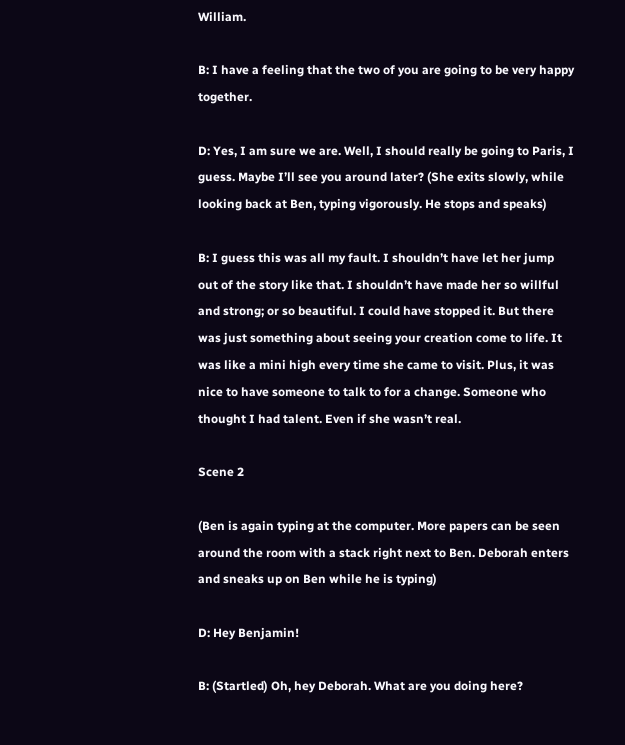William.

B: I have a feeling that the two of you are going to be very happy together.

D: Yes, I am sure we are. Well, I should really be going to Paris, I guess. Maybe I’ll see you around later? (She exits slowly, while looking back at Ben, typing vigorously. He stops and speaks)

B: I guess this was all my fault. I shouldn’t have let her jump out of the story like that. I shouldn’t have made her so willful and strong; or so beautiful. I could have stopped it. But there was just something about seeing your creation come to life. It was like a mini high every time she came to visit. Plus, it was nice to have someone to talk to for a change. Someone who thought I had talent. Even if she wasn’t real.

Scene 2

(Ben is again typing at the computer. More papers can be seen around the room with a stack right next to Ben. Deborah enters and sneaks up on Ben while he is typing)

D: Hey Benjamin!

B: (Startled) Oh, hey Deborah. What are you doing here?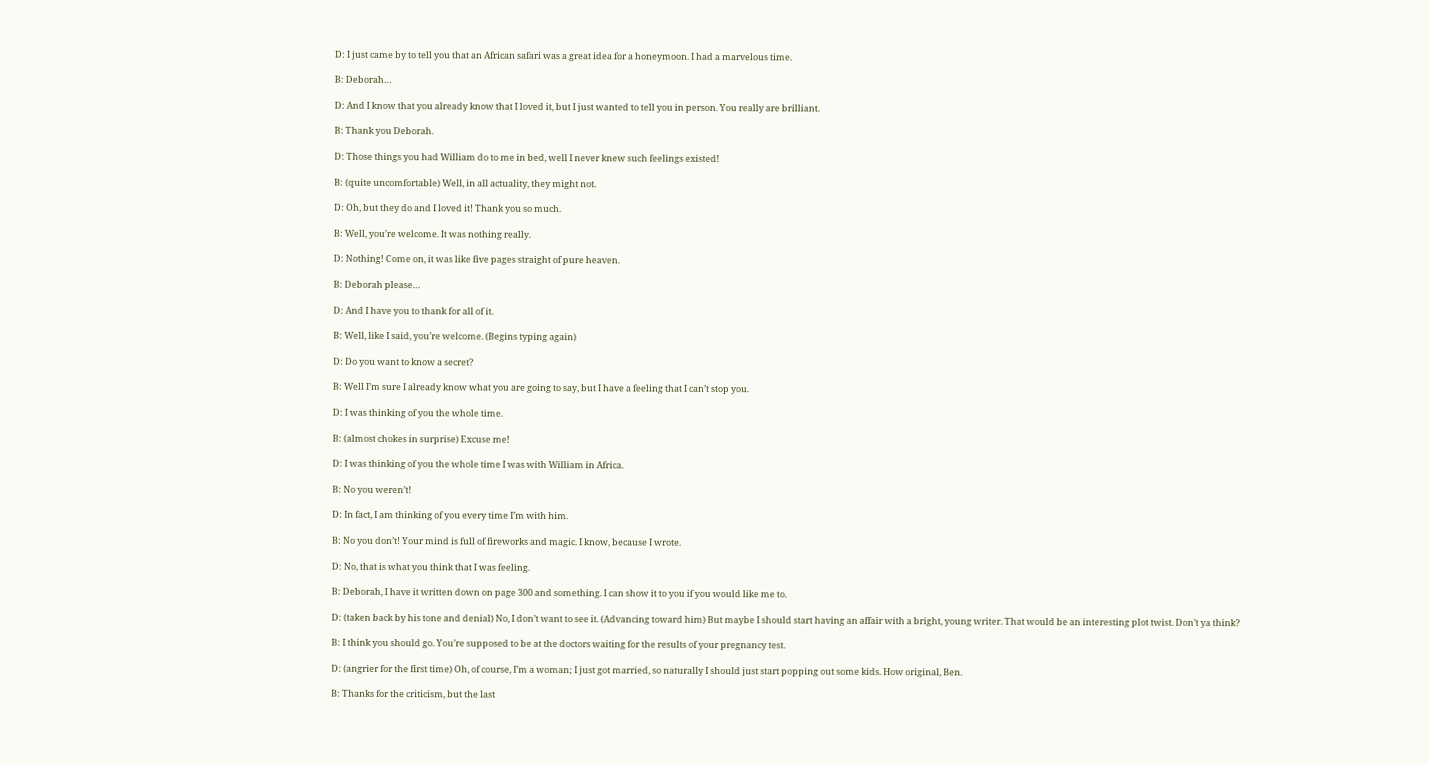D: I just came by to tell you that an African safari was a great idea for a honeymoon. I had a marvelous time.

B: Deborah…

D: And I know that you already know that I loved it, but I just wanted to tell you in person. You really are brilliant.

B: Thank you Deborah.

D: Those things you had William do to me in bed, well I never knew such feelings existed!

B: (quite uncomfortable) Well, in all actuality, they might not.

D: Oh, but they do and I loved it! Thank you so much.

B: Well, you’re welcome. It was nothing really.

D: Nothing! Come on, it was like five pages straight of pure heaven.

B: Deborah please…

D: And I have you to thank for all of it.

B: Well, like I said, you’re welcome. (Begins typing again)

D: Do you want to know a secret?

B: Well I’m sure I already know what you are going to say, but I have a feeling that I can’t stop you.

D: I was thinking of you the whole time.

B: (almost chokes in surprise) Excuse me!

D: I was thinking of you the whole time I was with William in Africa.

B: No you weren’t!

D: In fact, I am thinking of you every time I’m with him.

B: No you don’t! Your mind is full of fireworks and magic. I know, because I wrote.

D: No, that is what you think that I was feeling.

B: Deborah, I have it written down on page 300 and something. I can show it to you if you would like me to.

D: (taken back by his tone and denial) No, I don’t want to see it. (Advancing toward him) But maybe I should start having an affair with a bright, young writer. That would be an interesting plot twist. Don’t ya think?

B: I think you should go. You’re supposed to be at the doctors waiting for the results of your pregnancy test.

D: (angrier for the first time) Oh, of course, I’m a woman; I just got married, so naturally I should just start popping out some kids. How original, Ben.

B: Thanks for the criticism, but the last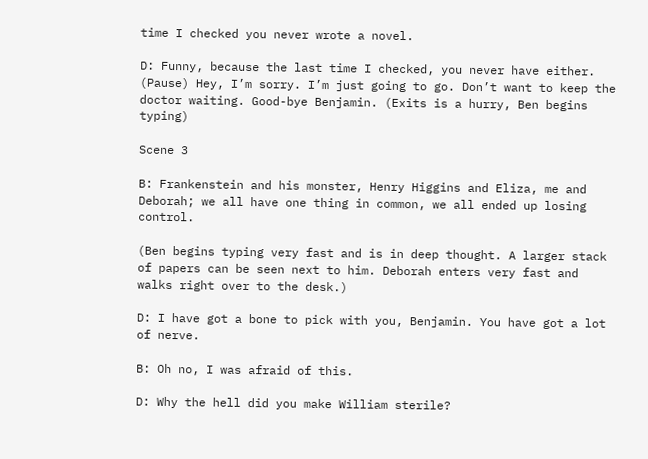time I checked you never wrote a novel.

D: Funny, because the last time I checked, you never have either. (Pause) Hey, I’m sorry. I’m just going to go. Don’t want to keep the doctor waiting. Good-bye Benjamin. (Exits is a hurry, Ben begins typing)

Scene 3

B: Frankenstein and his monster, Henry Higgins and Eliza, me and Deborah; we all have one thing in common, we all ended up losing control.

(Ben begins typing very fast and is in deep thought. A larger stack of papers can be seen next to him. Deborah enters very fast and walks right over to the desk.)

D: I have got a bone to pick with you, Benjamin. You have got a lot of nerve.

B: Oh no, I was afraid of this.

D: Why the hell did you make William sterile?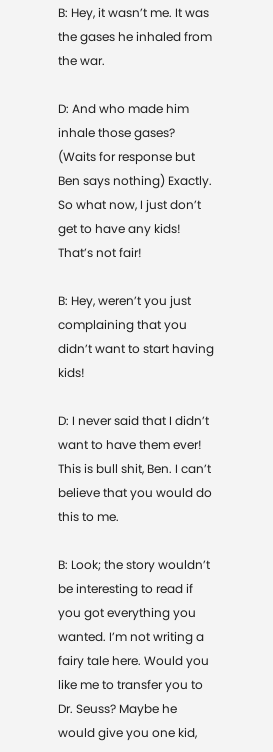B: Hey, it wasn’t me. It was the gases he inhaled from the war.

D: And who made him inhale those gases? (Waits for response but Ben says nothing) Exactly. So what now, I just don’t get to have any kids! That’s not fair!

B: Hey, weren’t you just complaining that you didn’t want to start having kids!

D: I never said that I didn’t want to have them ever! This is bull shit, Ben. I can’t believe that you would do this to me.

B: Look; the story wouldn’t be interesting to read if you got everything you wanted. I’m not writing a fairy tale here. Would you like me to transfer you to Dr. Seuss? Maybe he would give you one kid,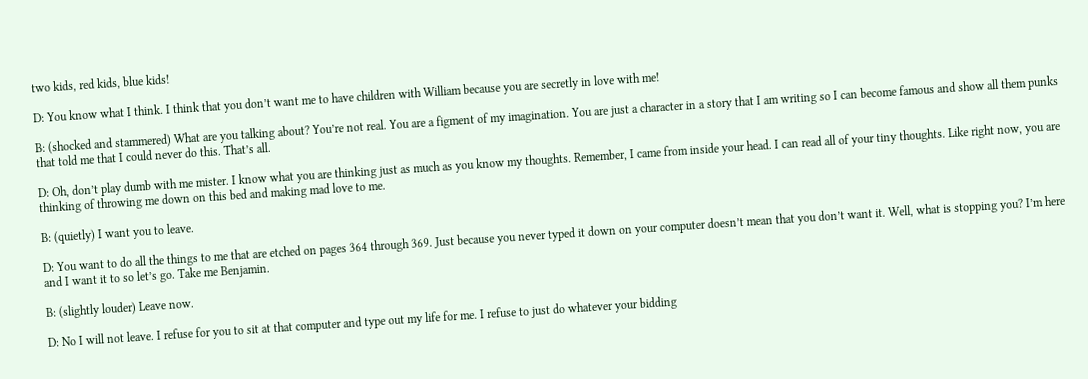two kids, red kids, blue kids!

D: You know what I think. I think that you don’t want me to have children with William because you are secretly in love with me!

B: (shocked and stammered) What are you talking about? You’re not real. You are a figment of my imagination. You are just a character in a story that I am writing so I can become famous and show all them punks that told me that I could never do this. That’s all.

D: Oh, don’t play dumb with me mister. I know what you are thinking just as much as you know my thoughts. Remember, I came from inside your head. I can read all of your tiny thoughts. Like right now, you are thinking of throwing me down on this bed and making mad love to me.

B: (quietly) I want you to leave.

D: You want to do all the things to me that are etched on pages 364 through 369. Just because you never typed it down on your computer doesn’t mean that you don’t want it. Well, what is stopping you? I’m here and I want it to so let’s go. Take me Benjamin.

B: (slightly louder) Leave now.

D: No I will not leave. I refuse for you to sit at that computer and type out my life for me. I refuse to just do whatever your bidding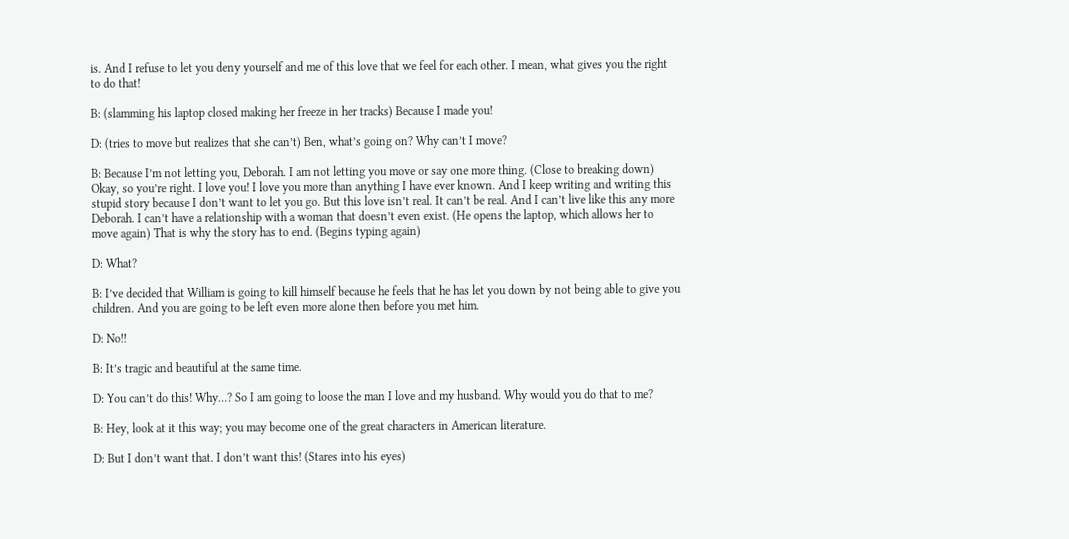is. And I refuse to let you deny yourself and me of this love that we feel for each other. I mean, what gives you the right to do that!

B: (slamming his laptop closed making her freeze in her tracks) Because I made you!

D: (tries to move but realizes that she can’t) Ben, what’s going on? Why can’t I move?

B: Because I’m not letting you, Deborah. I am not letting you move or say one more thing. (Close to breaking down) Okay, so you’re right. I love you! I love you more than anything I have ever known. And I keep writing and writing this stupid story because I don’t want to let you go. But this love isn’t real. It can’t be real. And I can’t live like this any more Deborah. I can’t have a relationship with a woman that doesn’t even exist. (He opens the laptop, which allows her to move again) That is why the story has to end. (Begins typing again)

D: What?

B: I’ve decided that William is going to kill himself because he feels that he has let you down by not being able to give you children. And you are going to be left even more alone then before you met him.

D: No!!

B: It’s tragic and beautiful at the same time.

D: You can’t do this! Why…? So I am going to loose the man I love and my husband. Why would you do that to me?

B: Hey, look at it this way; you may become one of the great characters in American literature.

D: But I don’t want that. I don’t want this! (Stares into his eyes)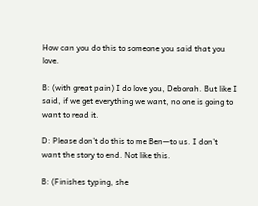How can you do this to someone you said that you love.

B: (with great pain) I do love you, Deborah. But like I said, if we get everything we want, no one is going to want to read it.

D: Please don’t do this to me Ben—to us. I don’t want the story to end. Not like this.

B: (Finishes typing, she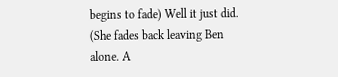begins to fade) Well it just did. (She fades back leaving Ben alone. A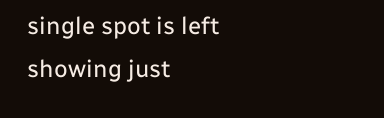single spot is left showing just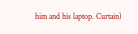him and his laptop. Curtain)